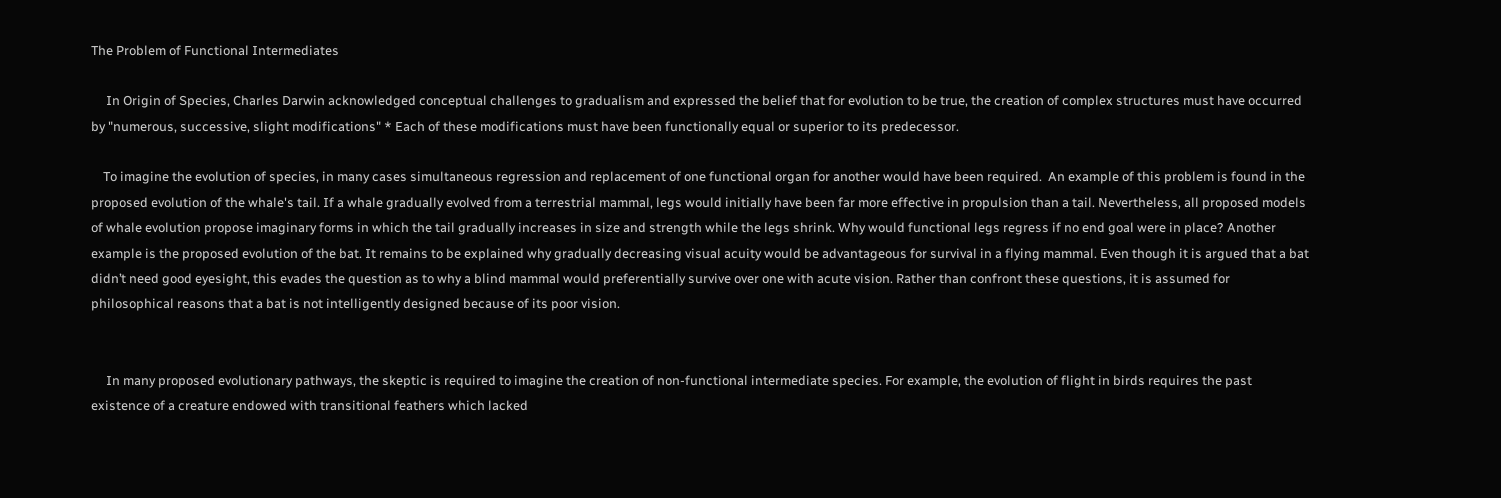The Problem of Functional Intermediates

     In Origin of Species, Charles Darwin acknowledged conceptual challenges to gradualism and expressed the belief that for evolution to be true, the creation of complex structures must have occurred by "numerous, successive, slight modifications" * Each of these modifications must have been functionally equal or superior to its predecessor.

    To imagine the evolution of species, in many cases simultaneous regression and replacement of one functional organ for another would have been required.  An example of this problem is found in the proposed evolution of the whale's tail. If a whale gradually evolved from a terrestrial mammal, legs would initially have been far more effective in propulsion than a tail. Nevertheless, all proposed models of whale evolution propose imaginary forms in which the tail gradually increases in size and strength while the legs shrink. Why would functional legs regress if no end goal were in place? Another example is the proposed evolution of the bat. It remains to be explained why gradually decreasing visual acuity would be advantageous for survival in a flying mammal. Even though it is argued that a bat didn’t need good eyesight, this evades the question as to why a blind mammal would preferentially survive over one with acute vision. Rather than confront these questions, it is assumed for philosophical reasons that a bat is not intelligently designed because of its poor vision.


     In many proposed evolutionary pathways, the skeptic is required to imagine the creation of non-functional intermediate species. For example, the evolution of flight in birds requires the past existence of a creature endowed with transitional feathers which lacked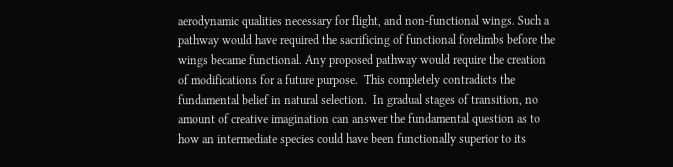aerodynamic qualities necessary for flight, and non-functional wings. Such a pathway would have required the sacrificing of functional forelimbs before the wings became functional. Any proposed pathway would require the creation of modifications for a future purpose.  This completely contradicts the fundamental belief in natural selection.  In gradual stages of transition, no amount of creative imagination can answer the fundamental question as to how an intermediate species could have been functionally superior to its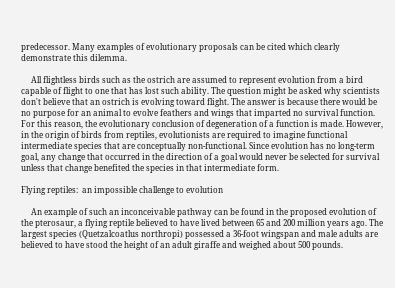predecessor. Many examples of evolutionary proposals can be cited which clearly demonstrate this dilemma.

     All flightless birds such as the ostrich are assumed to represent evolution from a bird capable of flight to one that has lost such ability. The question might be asked why scientists don't believe that an ostrich is evolving toward flight. The answer is because there would be no purpose for an animal to evolve feathers and wings that imparted no survival function. For this reason, the evolutionary conclusion of degeneration of a function is made. However, in the origin of birds from reptiles, evolutionists are required to imagine functional intermediate species that are conceptually non-functional. Since evolution has no long-term goal, any change that occurred in the direction of a goal would never be selected for survival unless that change benefited the species in that intermediate form.

Flying reptiles:  an impossible challenge to evolution

     An example of such an inconceivable pathway can be found in the proposed evolution of the pterosaur, a flying reptile believed to have lived between 65 and 200 million years ago. The largest species (Quetzalcoatlus northropi) possessed a 36-foot wingspan and male adults are believed to have stood the height of an adult giraffe and weighed about 500 pounds.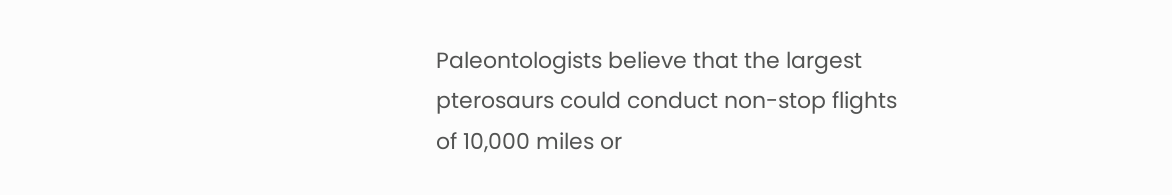Paleontologists believe that the largest pterosaurs could conduct non-stop flights of 10,000 miles or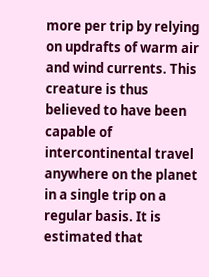more per trip by relying on updrafts of warm air and wind currents. This creature is thus believed to have been capable of intercontinental travel anywhere on the planet in a single trip on a regular basis. It is estimated that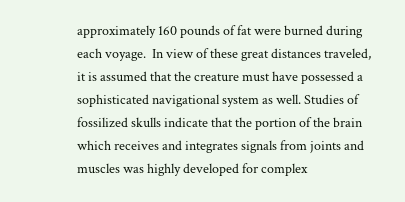approximately 160 pounds of fat were burned during each voyage.  In view of these great distances traveled, it is assumed that the creature must have possessed a sophisticated navigational system as well. Studies of fossilized skulls indicate that the portion of the brain which receives and integrates signals from joints and muscles was highly developed for complex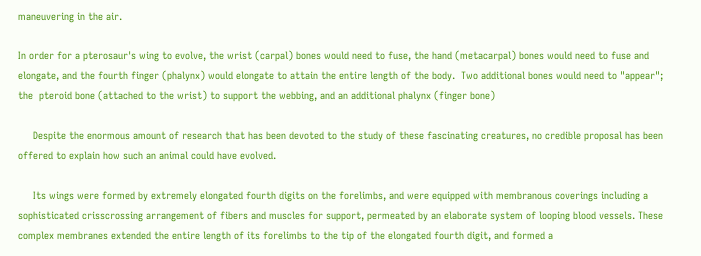maneuvering in the air.

In order for a pterosaur's wing to evolve, the wrist (carpal) bones would need to fuse, the hand (metacarpal) bones would need to fuse and elongate, and the fourth finger (phalynx) would elongate to attain the entire length of the body.  Two additional bones would need to "appear"; the  pteroid bone (attached to the wrist) to support the webbing, and an additional phalynx (finger bone)

     Despite the enormous amount of research that has been devoted to the study of these fascinating creatures, no credible proposal has been offered to explain how such an animal could have evolved.

     Its wings were formed by extremely elongated fourth digits on the forelimbs, and were equipped with membranous coverings including a sophisticated crisscrossing arrangement of fibers and muscles for support, permeated by an elaborate system of looping blood vessels. These complex membranes extended the entire length of its forelimbs to the tip of the elongated fourth digit, and formed a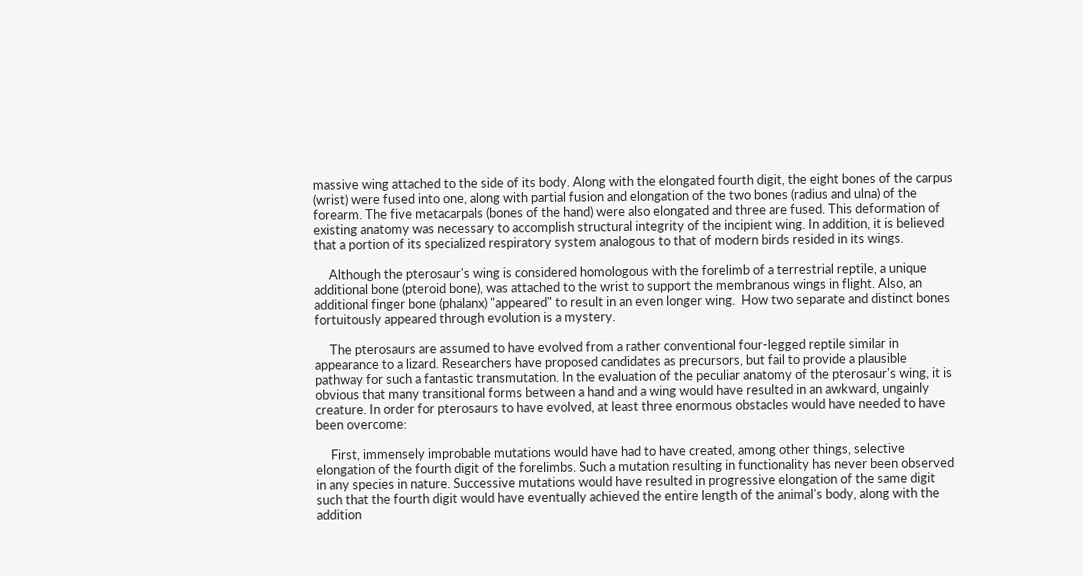massive wing attached to the side of its body. Along with the elongated fourth digit, the eight bones of the carpus (wrist) were fused into one, along with partial fusion and elongation of the two bones (radius and ulna) of the forearm. The five metacarpals (bones of the hand) were also elongated and three are fused. This deformation of existing anatomy was necessary to accomplish structural integrity of the incipient wing. In addition, it is believed that a portion of its specialized respiratory system analogous to that of modern birds resided in its wings.

     Although the pterosaur's wing is considered homologous with the forelimb of a terrestrial reptile, a unique additional bone (pteroid bone), was attached to the wrist to support the membranous wings in flight. Also, an additional finger bone (phalanx) "appeared" to result in an even longer wing.  How two separate and distinct bones fortuitously appeared through evolution is a mystery.

     The pterosaurs are assumed to have evolved from a rather conventional four-legged reptile similar in appearance to a lizard. Researchers have proposed candidates as precursors, but fail to provide a plausible pathway for such a fantastic transmutation. In the evaluation of the peculiar anatomy of the pterosaur's wing, it is obvious that many transitional forms between a hand and a wing would have resulted in an awkward, ungainly creature. In order for pterosaurs to have evolved, at least three enormous obstacles would have needed to have been overcome:

     First, immensely improbable mutations would have had to have created, among other things, selective elongation of the fourth digit of the forelimbs. Such a mutation resulting in functionality has never been observed in any species in nature. Successive mutations would have resulted in progressive elongation of the same digit such that the fourth digit would have eventually achieved the entire length of the animal's body, along with the addition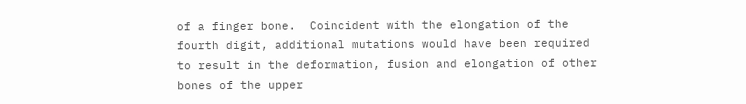of a finger bone.  Coincident with the elongation of the fourth digit, additional mutations would have been required to result in the deformation, fusion and elongation of other bones of the upper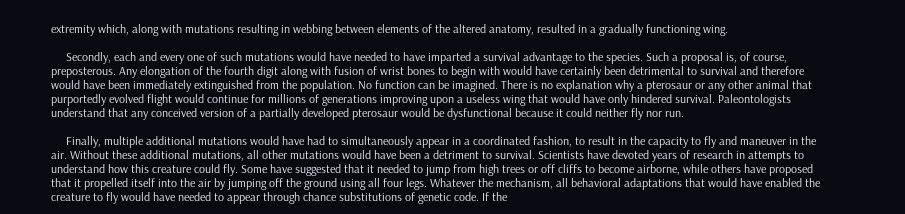extremity which, along with mutations resulting in webbing between elements of the altered anatomy, resulted in a gradually functioning wing.

     Secondly, each and every one of such mutations would have needed to have imparted a survival advantage to the species. Such a proposal is, of course, preposterous. Any elongation of the fourth digit along with fusion of wrist bones to begin with would have certainly been detrimental to survival and therefore would have been immediately extinguished from the population. No function can be imagined. There is no explanation why a pterosaur or any other animal that purportedly evolved flight would continue for millions of generations improving upon a useless wing that would have only hindered survival. Paleontologists understand that any conceived version of a partially developed pterosaur would be dysfunctional because it could neither fly nor run.

     Finally, multiple additional mutations would have had to simultaneously appear in a coordinated fashion, to result in the capacity to fly and maneuver in the air. Without these additional mutations, all other mutations would have been a detriment to survival. Scientists have devoted years of research in attempts to understand how this creature could fly. Some have suggested that it needed to jump from high trees or off cliffs to become airborne, while others have proposed that it propelled itself into the air by jumping off the ground using all four legs. Whatever the mechanism, all behavioral adaptations that would have enabled the creature to fly would have needed to appear through chance substitutions of genetic code. If the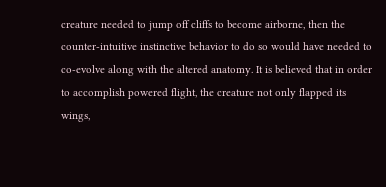creature needed to jump off cliffs to become airborne, then the counter-intuitive instinctive behavior to do so would have needed to co-evolve along with the altered anatomy. It is believed that in order to accomplish powered flight, the creature not only flapped its wings,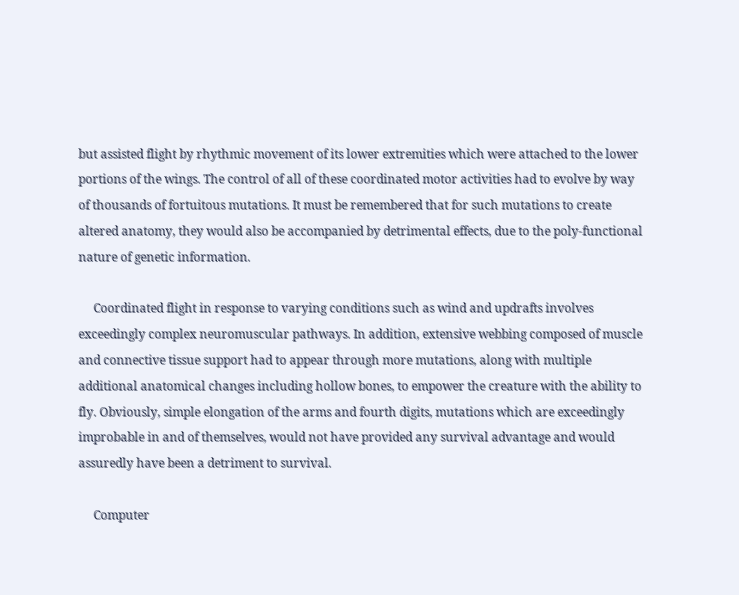but assisted flight by rhythmic movement of its lower extremities which were attached to the lower portions of the wings. The control of all of these coordinated motor activities had to evolve by way of thousands of fortuitous mutations. It must be remembered that for such mutations to create altered anatomy, they would also be accompanied by detrimental effects, due to the poly-functional nature of genetic information.

     Coordinated flight in response to varying conditions such as wind and updrafts involves exceedingly complex neuromuscular pathways. In addition, extensive webbing composed of muscle and connective tissue support had to appear through more mutations, along with multiple additional anatomical changes including hollow bones, to empower the creature with the ability to fly. Obviously, simple elongation of the arms and fourth digits, mutations which are exceedingly improbable in and of themselves, would not have provided any survival advantage and would assuredly have been a detriment to survival.

     Computer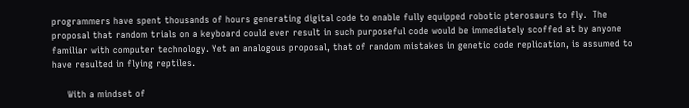programmers have spent thousands of hours generating digital code to enable fully equipped robotic pterosaurs to fly.  The proposal that random trials on a keyboard could ever result in such purposeful code would be immediately scoffed at by anyone familiar with computer technology. Yet an analogous proposal, that of random mistakes in genetic code replication, is assumed to have resulted in flying reptiles.

     With a mindset of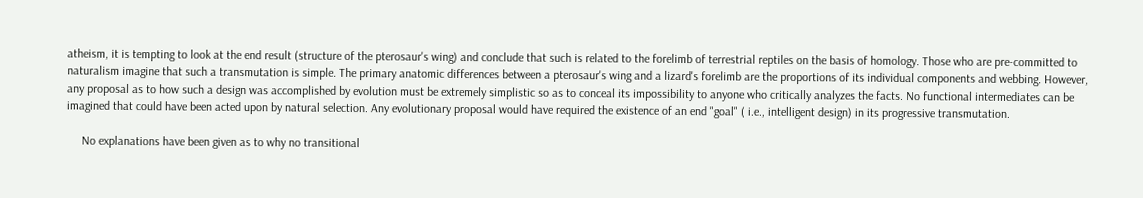atheism, it is tempting to look at the end result (structure of the pterosaur's wing) and conclude that such is related to the forelimb of terrestrial reptiles on the basis of homology. Those who are pre-committed to naturalism imagine that such a transmutation is simple. The primary anatomic differences between a pterosaur's wing and a lizard's forelimb are the proportions of its individual components and webbing. However, any proposal as to how such a design was accomplished by evolution must be extremely simplistic so as to conceal its impossibility to anyone who critically analyzes the facts. No functional intermediates can be imagined that could have been acted upon by natural selection. Any evolutionary proposal would have required the existence of an end "goal" ( i.e., intelligent design) in its progressive transmutation.

     No explanations have been given as to why no transitional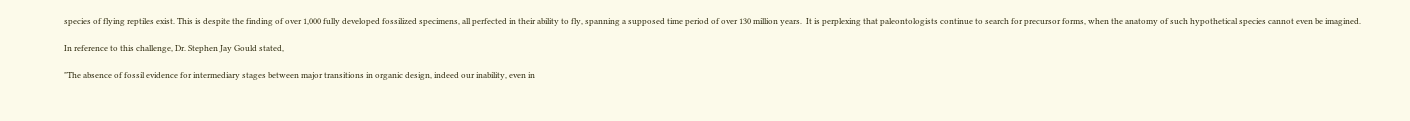species of flying reptiles exist. This is despite the finding of over 1,000 fully developed fossilized specimens, all perfected in their ability to fly, spanning a supposed time period of over 130 million years.  It is perplexing that paleontologists continue to search for precursor forms, when the anatomy of such hypothetical species cannot even be imagined.

In reference to this challenge, Dr. Stephen Jay Gould stated,

"The absence of fossil evidence for intermediary stages between major transitions in organic design, indeed our inability, even in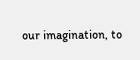our imagination, to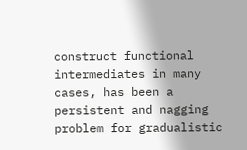construct functional intermediates in many cases, has been a persistent and nagging problem for gradualistic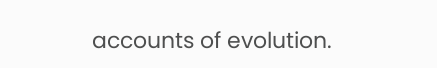accounts of evolution.